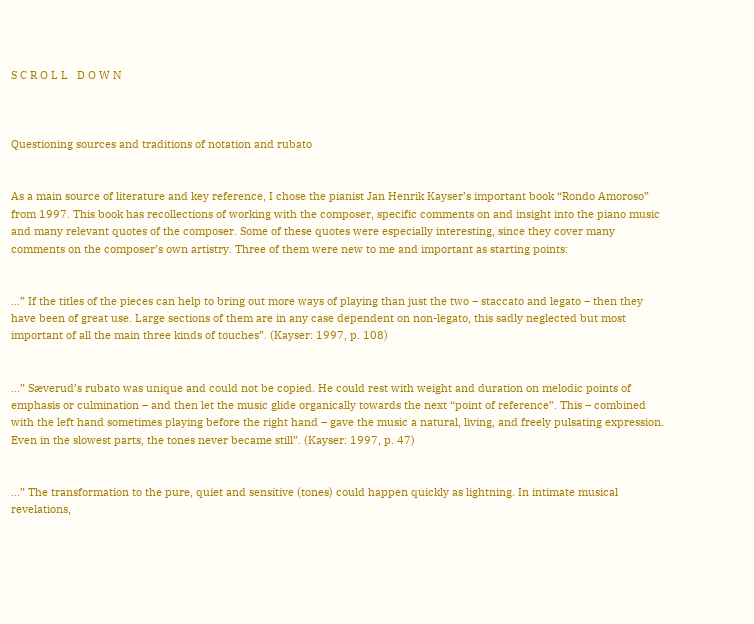S C R O L L   D O W N



Questioning sources and traditions of notation and rubato


As a main source of literature and key reference, I chose the pianist Jan Henrik Kayser’s important book “Rondo Amoroso” from 1997. This book has recollections of working with the composer, specific comments on and insight into the piano music and many relevant quotes of the composer. Some of these quotes were especially interesting, since they cover many comments on the composer’s own artistry. Three of them were new to me and important as starting points:


…” If the titles of the pieces can help to bring out more ways of playing than just the two – staccato and legato – then they have been of great use. Large sections of them are in any case dependent on non-legato, this sadly neglected but most important of all the main three kinds of touches”. (Kayser: 1997, p. 108)


…” Sæverud’s rubato was unique and could not be copied. He could rest with weight and duration on melodic points of emphasis or culmination – and then let the music glide organically towards the next “point of reference”. This – combined with the left hand sometimes playing before the right hand – gave the music a natural, living, and freely pulsating expression. Even in the slowest parts, the tones never became still”. (Kayser: 1997, p. 47)


…” The transformation to the pure, quiet and sensitive (tones) could happen quickly as lightning. In intimate musical revelations,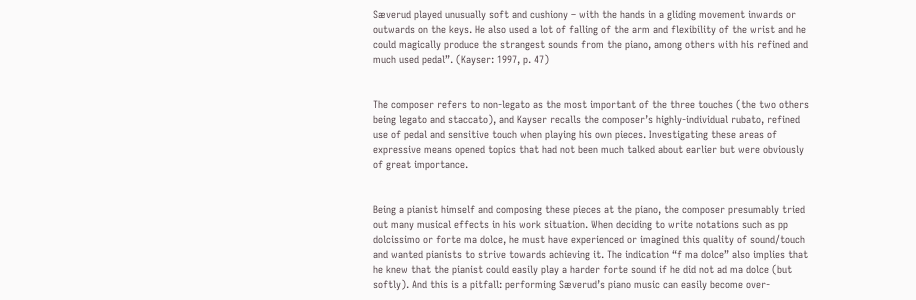Sæverud played unusually soft and cushiony – with the hands in a gliding movement inwards or outwards on the keys. He also used a lot of falling of the arm and flexibility of the wrist and he could magically produce the strangest sounds from the piano, among others with his refined and much used pedal”. (Kayser: 1997, p. 47)


The composer refers to non-legato as the most important of the three touches (the two others being legato and staccato), and Kayser recalls the composer’s highly-individual rubato, refined use of pedal and sensitive touch when playing his own pieces. Investigating these areas of expressive means opened topics that had not been much talked about earlier but were obviously of great importance.


Being a pianist himself and composing these pieces at the piano, the composer presumably tried out many musical effects in his work situation. When deciding to write notations such as pp dolcissimo or forte ma dolce, he must have experienced or imagined this quality of sound/touch and wanted pianists to strive towards achieving it. The indication “f ma dolce” also implies that he knew that the pianist could easily play a harder forte sound if he did not ad ma dolce (but softly). And this is a pitfall: performing Sæverud’s piano music can easily become over-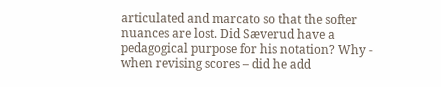articulated and marcato so that the softer nuances are lost. Did Sæverud have a pedagogical purpose for his notation? Why - when revising scores – did he add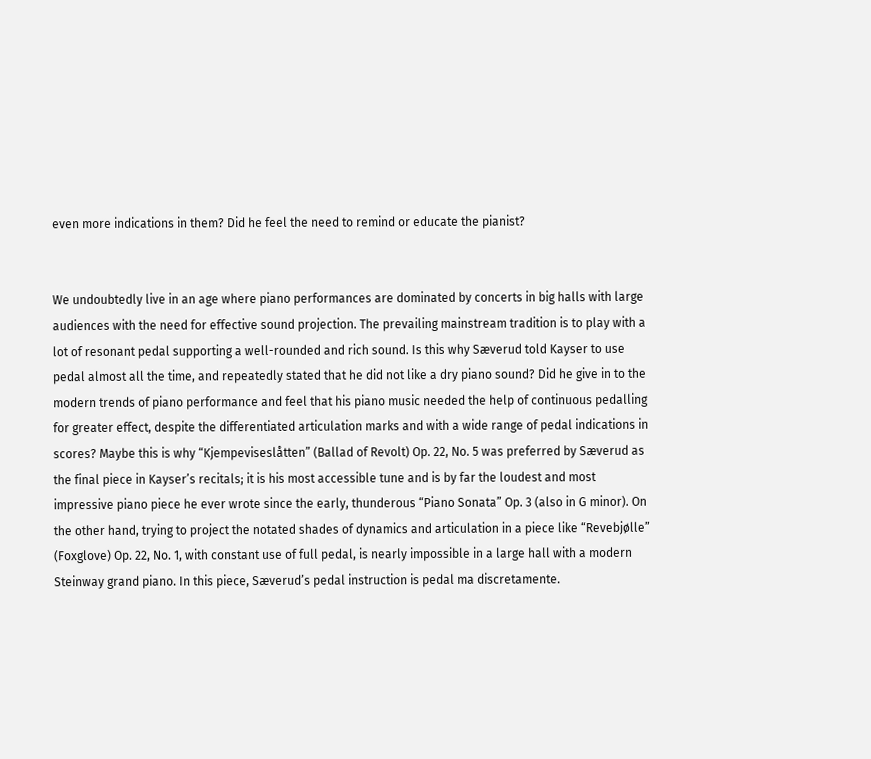even more indications in them? Did he feel the need to remind or educate the pianist?


We undoubtedly live in an age where piano performances are dominated by concerts in big halls with large audiences with the need for effective sound projection. The prevailing mainstream tradition is to play with a lot of resonant pedal supporting a well-rounded and rich sound. Is this why Sæverud told Kayser to use pedal almost all the time, and repeatedly stated that he did not like a dry piano sound? Did he give in to the modern trends of piano performance and feel that his piano music needed the help of continuous pedalling for greater effect, despite the differentiated articulation marks and with a wide range of pedal indications in scores? Maybe this is why “Kjempeviseslåtten” (Ballad of Revolt) Op. 22, No. 5 was preferred by Sæverud as the final piece in Kayser’s recitals; it is his most accessible tune and is by far the loudest and most impressive piano piece he ever wrote since the early, thunderous “Piano Sonata” Op. 3 (also in G minor). On the other hand, trying to project the notated shades of dynamics and articulation in a piece like “Revebjølle” (Foxglove) Op. 22, No. 1, with constant use of full pedal, is nearly impossible in a large hall with a modern Steinway grand piano. In this piece, Sæverud’s pedal instruction is pedal ma discretamente.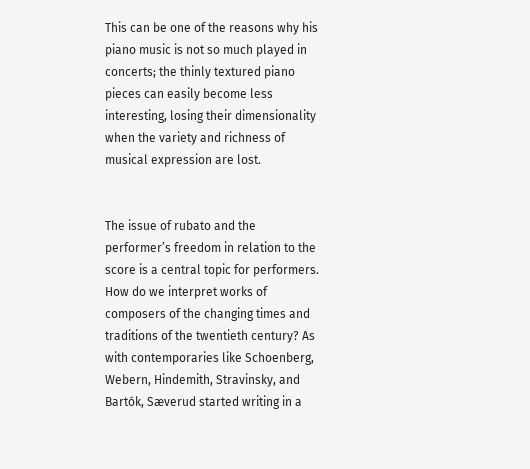This can be one of the reasons why his piano music is not so much played in concerts; the thinly textured piano pieces can easily become less interesting, losing their dimensionality when the variety and richness of musical expression are lost.


The issue of rubato and the performer’s freedom in relation to the score is a central topic for performers. How do we interpret works of composers of the changing times and traditions of the twentieth century? As with contemporaries like Schoenberg, Webern, Hindemith, Stravinsky, and Bartók, Sæverud started writing in a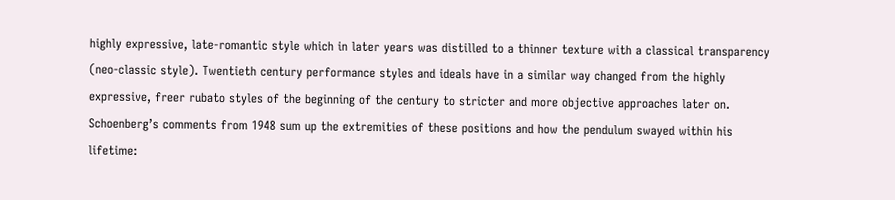highly expressive, late-romantic style which in later years was distilled to a thinner texture with a classical transparency (neo-classic style). Twentieth century performance styles and ideals have in a similar way changed from the highly expressive, freer rubato styles of the beginning of the century to stricter and more objective approaches later on. Schoenberg’s comments from 1948 sum up the extremities of these positions and how the pendulum swayed within his lifetime: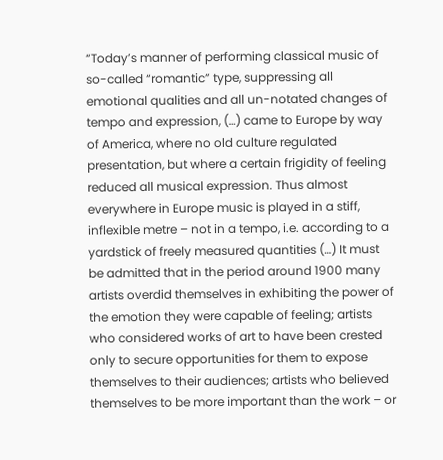“Today’s manner of performing classical music of so-called “romantic” type, suppressing all emotional qualities and all un-notated changes of tempo and expression, (…) came to Europe by way of America, where no old culture regulated presentation, but where a certain frigidity of feeling reduced all musical expression. Thus almost everywhere in Europe music is played in a stiff, inflexible metre – not in a tempo, i.e. according to a yardstick of freely measured quantities (…) It must be admitted that in the period around 1900 many artists overdid themselves in exhibiting the power of the emotion they were capable of feeling; artists who considered works of art to have been crested only to secure opportunities for them to expose themselves to their audiences; artists who believed themselves to be more important than the work – or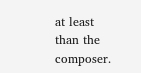at least than the composer.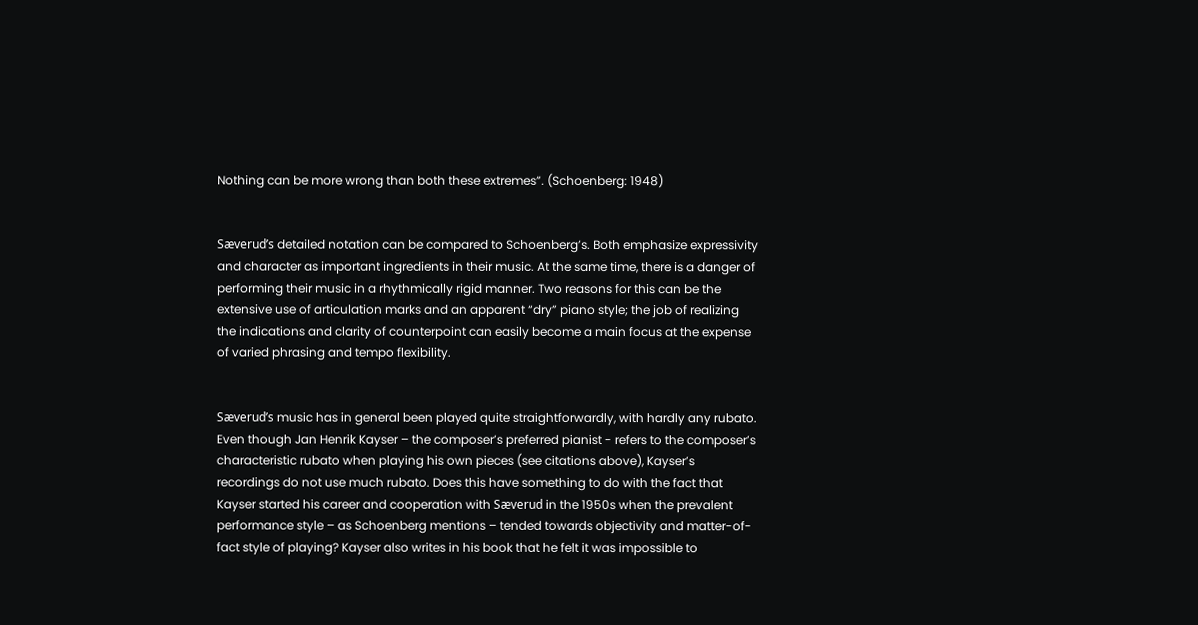Nothing can be more wrong than both these extremes”. (Schoenberg: 1948)


Sæverud’s detailed notation can be compared to Schoenberg’s. Both emphasize expressivity and character as important ingredients in their music. At the same time, there is a danger of performing their music in a rhythmically rigid manner. Two reasons for this can be the extensive use of articulation marks and an apparent “dry” piano style; the job of realizing the indications and clarity of counterpoint can easily become a main focus at the expense of varied phrasing and tempo flexibility.


Sæverud’s music has in general been played quite straightforwardly, with hardly any rubato. Even though Jan Henrik Kayser – the composer’s preferred pianist - refers to the composer’s characteristic rubato when playing his own pieces (see citations above), Kayser’s recordings do not use much rubato. Does this have something to do with the fact that Kayser started his career and cooperation with Sæverud in the 1950s when the prevalent performance style – as Schoenberg mentions – tended towards objectivity and matter-of-fact style of playing? Kayser also writes in his book that he felt it was impossible to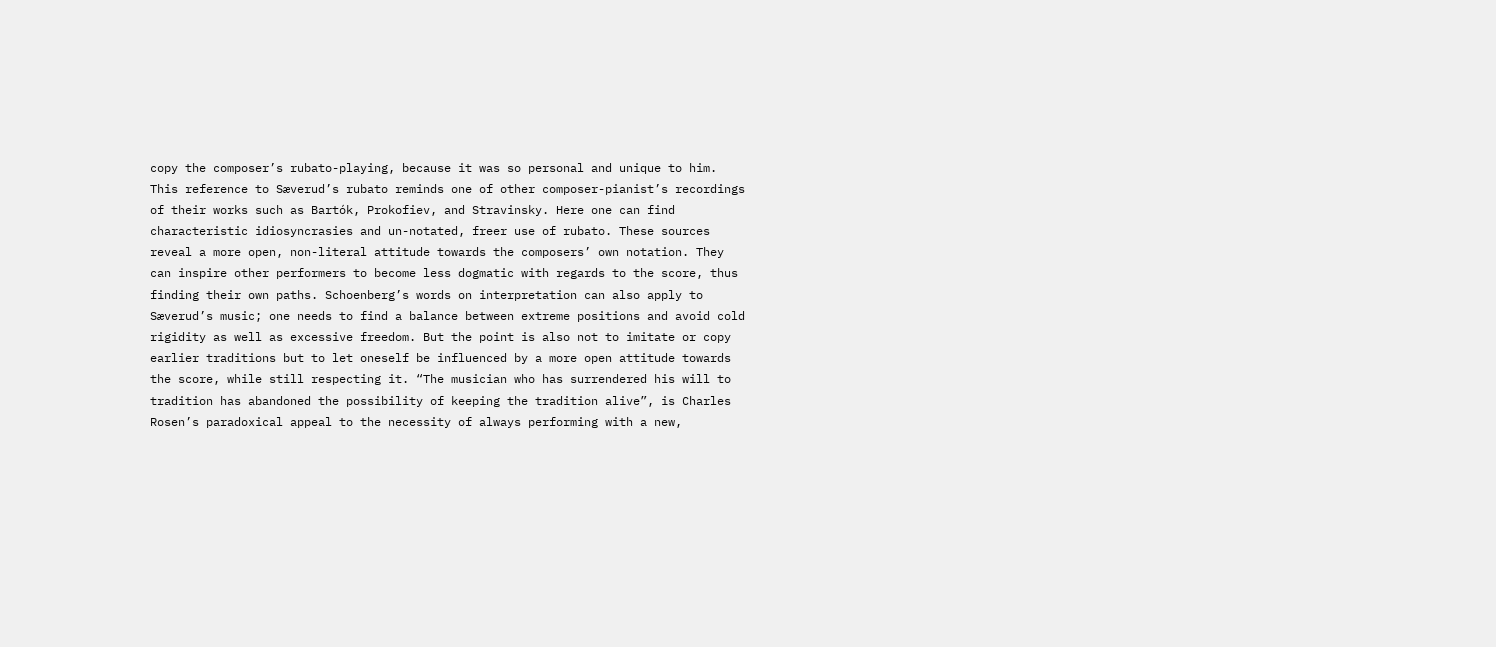copy the composer’s rubato-playing, because it was so personal and unique to him. This reference to Sæverud’s rubato reminds one of other composer-pianist’s recordings of their works such as Bartók, Prokofiev, and Stravinsky. Here one can find characteristic idiosyncrasies and un-notated, freer use of rubato. These sources reveal a more open, non-literal attitude towards the composers’ own notation. They can inspire other performers to become less dogmatic with regards to the score, thus finding their own paths. Schoenberg’s words on interpretation can also apply to Sæverud’s music; one needs to find a balance between extreme positions and avoid cold rigidity as well as excessive freedom. But the point is also not to imitate or copy earlier traditions but to let oneself be influenced by a more open attitude towards the score, while still respecting it. “The musician who has surrendered his will to tradition has abandoned the possibility of keeping the tradition alive”, is Charles Rosen’s paradoxical appeal to the necessity of always performing with a new,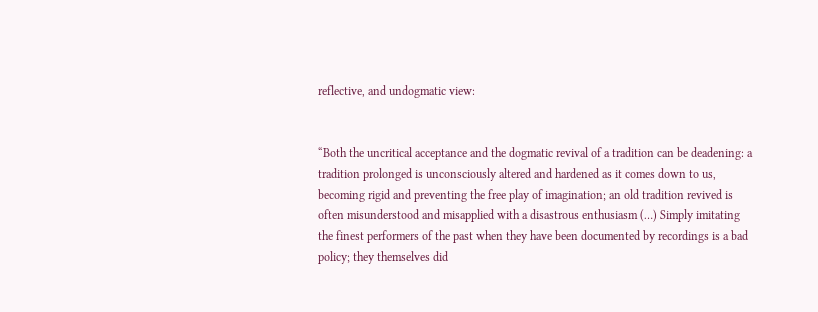reflective, and undogmatic view:


“Both the uncritical acceptance and the dogmatic revival of a tradition can be deadening: a tradition prolonged is unconsciously altered and hardened as it comes down to us, becoming rigid and preventing the free play of imagination; an old tradition revived is often misunderstood and misapplied with a disastrous enthusiasm (…) Simply imitating the finest performers of the past when they have been documented by recordings is a bad policy; they themselves did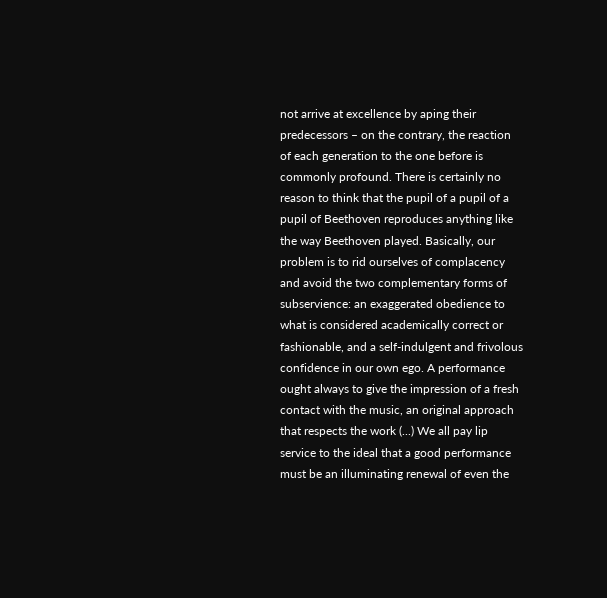not arrive at excellence by aping their predecessors – on the contrary, the reaction of each generation to the one before is commonly profound. There is certainly no reason to think that the pupil of a pupil of a pupil of Beethoven reproduces anything like the way Beethoven played. Basically, our problem is to rid ourselves of complacency and avoid the two complementary forms of subservience: an exaggerated obedience to what is considered academically correct or fashionable, and a self-indulgent and frivolous confidence in our own ego. A performance ought always to give the impression of a fresh contact with the music, an original approach that respects the work (...) We all pay lip service to the ideal that a good performance must be an illuminating renewal of even the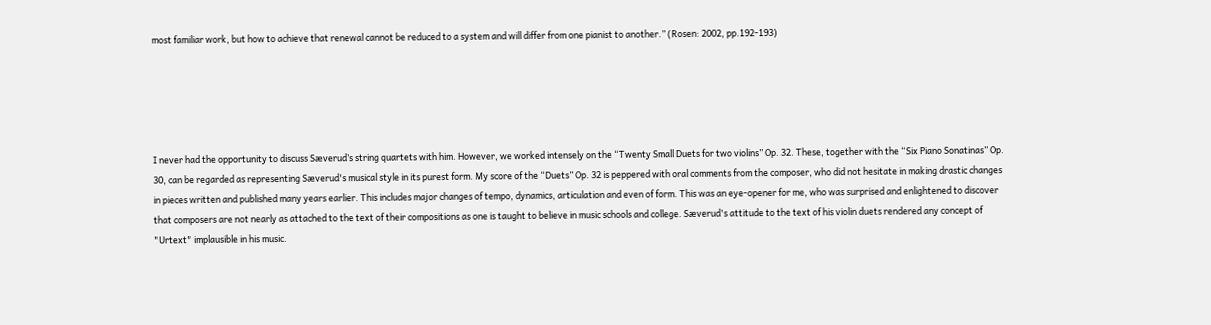most familiar work, but how to achieve that renewal cannot be reduced to a system and will differ from one pianist to another.” (Rosen: 2002, pp.192-193)





I never had the opportunity to discuss Sæverud’s string quartets with him. However, we worked intensely on the “Twenty Small Duets for two violins” Op. 32. These, together with the “Six Piano Sonatinas” Op. 30, can be regarded as representing Sæverud's musical style in its purest form. My score of the “Duets” Op. 32 is peppered with oral comments from the composer, who did not hesitate in making drastic changes in pieces written and published many years earlier. This includes major changes of tempo, dynamics, articulation and even of form. This was an eye-opener for me, who was surprised and enlightened to discover that composers are not nearly as attached to the text of their compositions as one is taught to believe in music schools and college. Sæverud's attitude to the text of his violin duets rendered any concept of "Urtext" implausible in his music.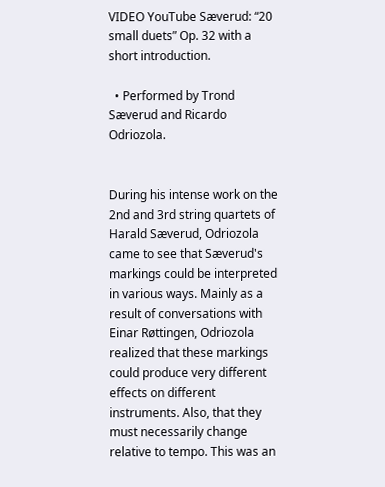VIDEO YouTube Sæverud: “20 small duets” Op. 32 with a short introduction.

  • Performed by Trond Sæverud and Ricardo Odriozola.


During his intense work on the 2nd and 3rd string quartets of Harald Sæverud, Odriozola came to see that Sæverud's markings could be interpreted in various ways. Mainly as a result of conversations with Einar Røttingen, Odriozola realized that these markings could produce very different effects on different instruments. Also, that they must necessarily change relative to tempo. This was an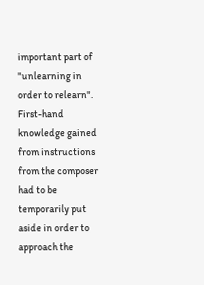important part of "unlearning in order to relearn". First-hand knowledge gained from instructions from the composer had to be temporarily put aside in order to approach the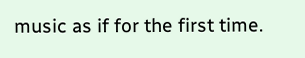music as if for the first time.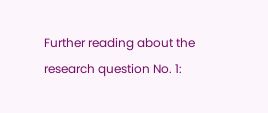Further reading about the research question No. 1: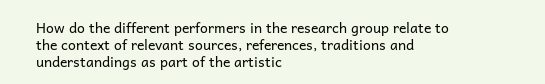How do the different performers in the research group relate to the context of relevant sources, references, traditions and understandings as part of the artistic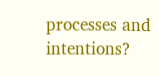processes and intentions?